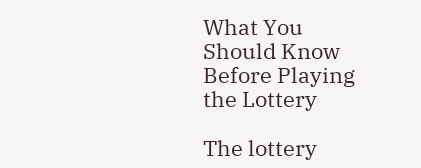What You Should Know Before Playing the Lottery

The lottery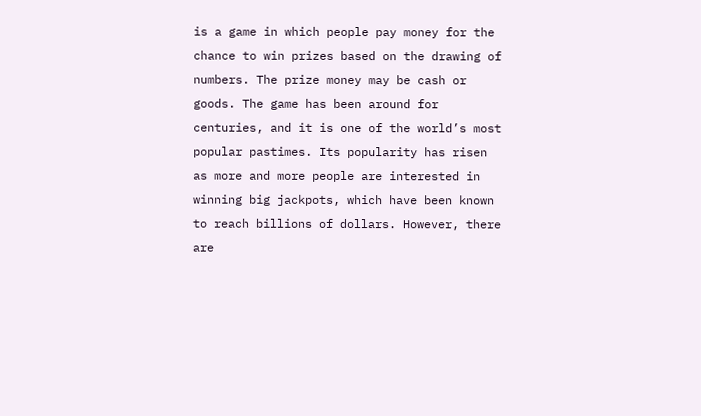is a game in which people pay money for the chance to win prizes based on the drawing of numbers. The prize money may be cash or goods. The game has been around for centuries, and it is one of the world’s most popular pastimes. Its popularity has risen as more and more people are interested in winning big jackpots, which have been known to reach billions of dollars. However, there are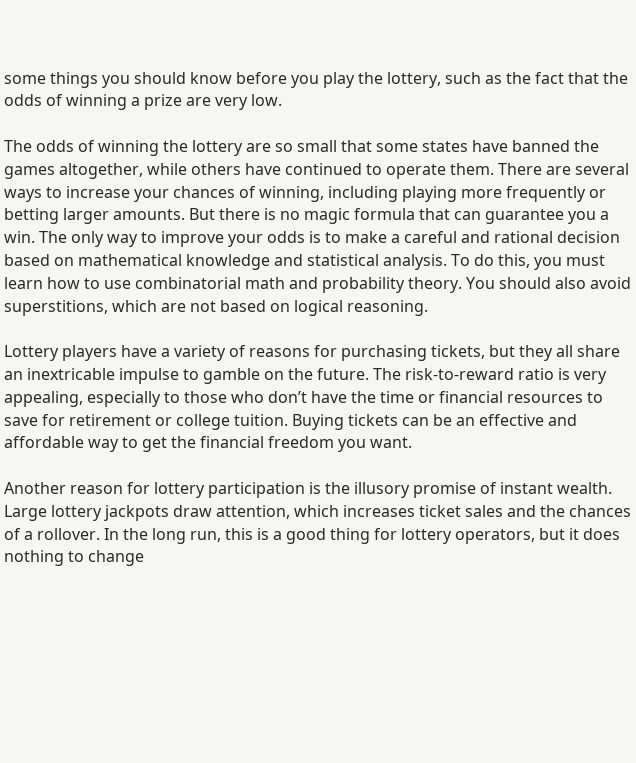some things you should know before you play the lottery, such as the fact that the odds of winning a prize are very low.

The odds of winning the lottery are so small that some states have banned the games altogether, while others have continued to operate them. There are several ways to increase your chances of winning, including playing more frequently or betting larger amounts. But there is no magic formula that can guarantee you a win. The only way to improve your odds is to make a careful and rational decision based on mathematical knowledge and statistical analysis. To do this, you must learn how to use combinatorial math and probability theory. You should also avoid superstitions, which are not based on logical reasoning.

Lottery players have a variety of reasons for purchasing tickets, but they all share an inextricable impulse to gamble on the future. The risk-to-reward ratio is very appealing, especially to those who don’t have the time or financial resources to save for retirement or college tuition. Buying tickets can be an effective and affordable way to get the financial freedom you want.

Another reason for lottery participation is the illusory promise of instant wealth. Large lottery jackpots draw attention, which increases ticket sales and the chances of a rollover. In the long run, this is a good thing for lottery operators, but it does nothing to change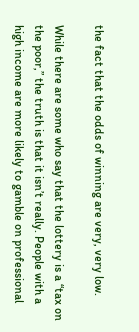the fact that the odds of winning are very, very low.

While there are some who say that the lottery is a “tax on the poor,” the truth is that it isn’t really. People with a high income are more likely to gamble on professional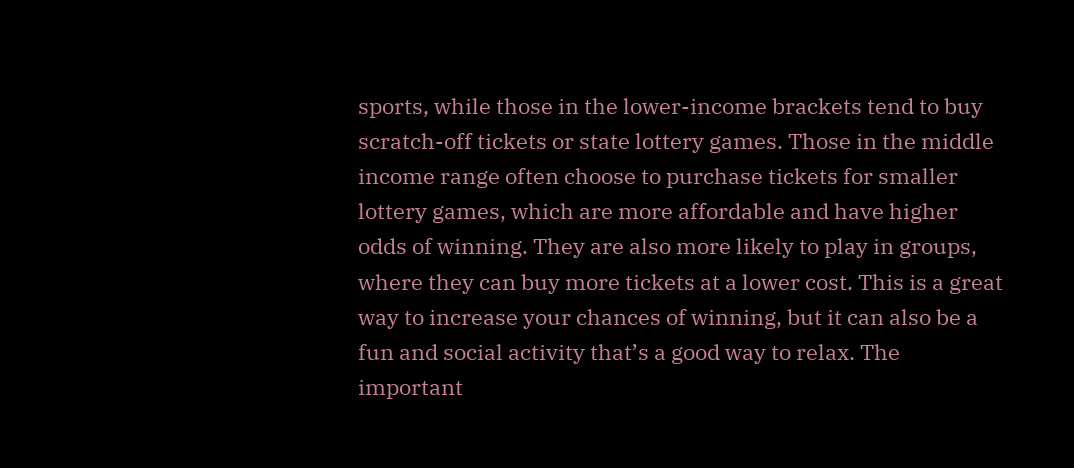sports, while those in the lower-income brackets tend to buy scratch-off tickets or state lottery games. Those in the middle income range often choose to purchase tickets for smaller lottery games, which are more affordable and have higher odds of winning. They are also more likely to play in groups, where they can buy more tickets at a lower cost. This is a great way to increase your chances of winning, but it can also be a fun and social activity that’s a good way to relax. The important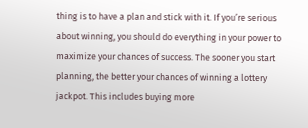thing is to have a plan and stick with it. If you’re serious about winning, you should do everything in your power to maximize your chances of success. The sooner you start planning, the better your chances of winning a lottery jackpot. This includes buying more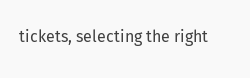tickets, selecting the right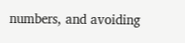numbers, and avoiding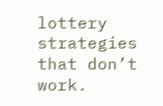lottery strategies that don’t work.